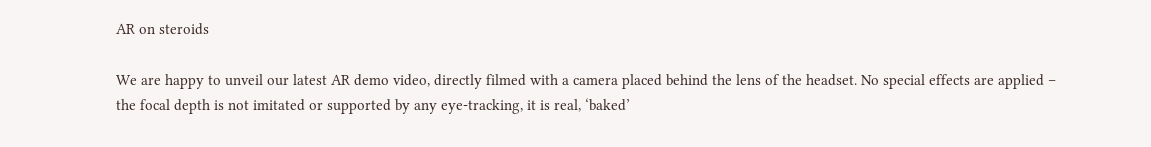AR on steroids

We are happy to unveil our latest AR demo video, directly filmed with a camera placed behind the lens of the headset. No special effects are applied – the focal depth is not imitated or supported by any eye-tracking, it is real, ‘baked’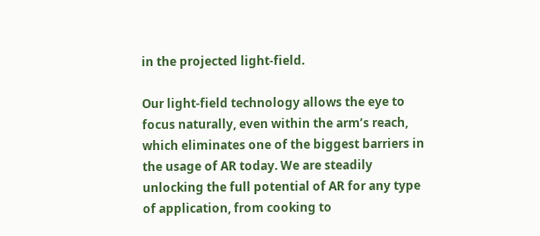in the projected light-field.

Our light-field technology allows the eye to focus naturally, even within the arm’s reach, which eliminates one of the biggest barriers in the usage of AR today. We are steadily unlocking the full potential of AR for any type of application, from cooking to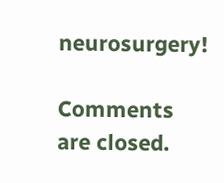neurosurgery!

Comments are closed.